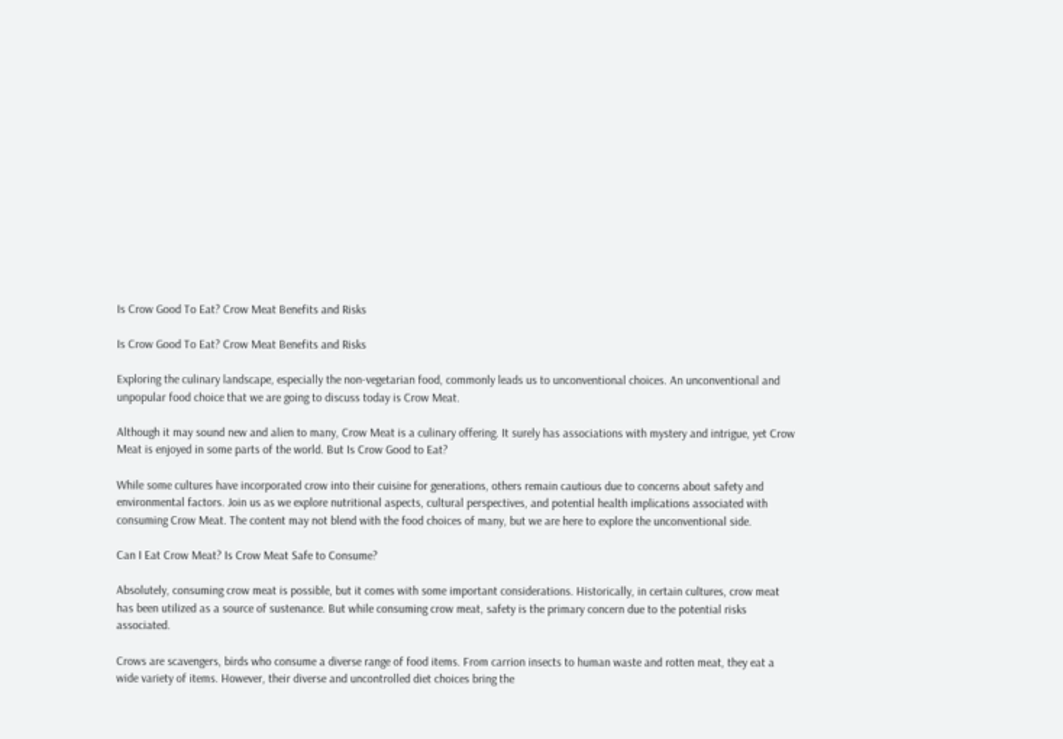Is Crow Good To Eat? Crow Meat Benefits and Risks

Is Crow Good To Eat? Crow Meat Benefits and Risks

Exploring the culinary landscape, especially the non-vegetarian food, commonly leads us to unconventional choices. An unconventional and unpopular food choice that we are going to discuss today is Crow Meat.

Although it may sound new and alien to many, Crow Meat is a culinary offering. It surely has associations with mystery and intrigue, yet Crow Meat is enjoyed in some parts of the world. But Is Crow Good to Eat?

While some cultures have incorporated crow into their cuisine for generations, others remain cautious due to concerns about safety and environmental factors. Join us as we explore nutritional aspects, cultural perspectives, and potential health implications associated with consuming Crow Meat. The content may not blend with the food choices of many, but we are here to explore the unconventional side.

Can I Eat Crow Meat? Is Crow Meat Safe to Consume?

Absolutely, consuming crow meat is possible, but it comes with some important considerations. Historically, in certain cultures, crow meat has been utilized as a source of sustenance. But while consuming crow meat, safety is the primary concern due to the potential risks associated.

Crows are scavengers, birds who consume a diverse range of food items. From carrion insects to human waste and rotten meat, they eat a wide variety of items. However, their diverse and uncontrolled diet choices bring the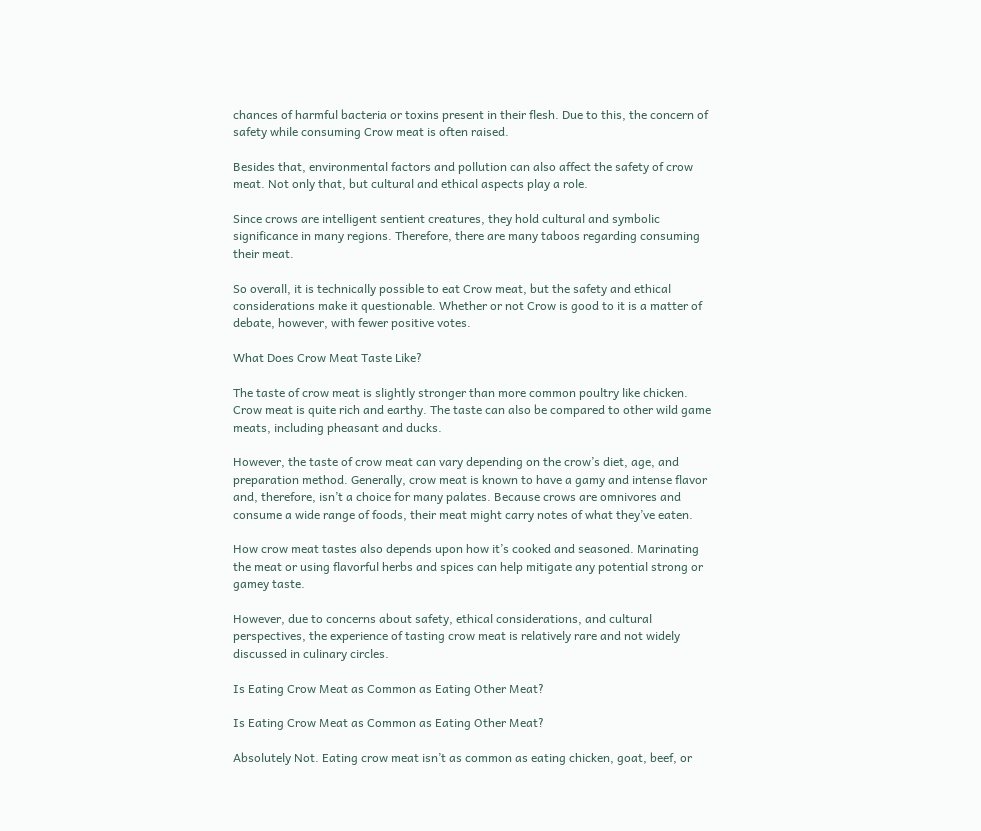chances of harmful bacteria or toxins present in their flesh. Due to this, the concern of safety while consuming Crow meat is often raised.

Besides that, environmental factors and pollution can also affect the safety of crow meat. Not only that, but cultural and ethical aspects play a role.

Since crows are intelligent sentient creatures, they hold cultural and symbolic significance in many regions. Therefore, there are many taboos regarding consuming their meat.

So overall, it is technically possible to eat Crow meat, but the safety and ethical considerations make it questionable. Whether or not Crow is good to it is a matter of debate, however, with fewer positive votes.

What Does Crow Meat Taste Like?

The taste of crow meat is slightly stronger than more common poultry like chicken. Crow meat is quite rich and earthy. The taste can also be compared to other wild game meats, including pheasant and ducks.

However, the taste of crow meat can vary depending on the crow’s diet, age, and preparation method. Generally, crow meat is known to have a gamy and intense flavor and, therefore, isn’t a choice for many palates. Because crows are omnivores and consume a wide range of foods, their meat might carry notes of what they’ve eaten.

How crow meat tastes also depends upon how it’s cooked and seasoned. Marinating the meat or using flavorful herbs and spices can help mitigate any potential strong or gamey taste.

However, due to concerns about safety, ethical considerations, and cultural perspectives, the experience of tasting crow meat is relatively rare and not widely discussed in culinary circles.

Is Eating Crow Meat as Common as Eating Other Meat?

Is Eating Crow Meat as Common as Eating Other Meat?

Absolutely Not. Eating crow meat isn’t as common as eating chicken, goat, beef, or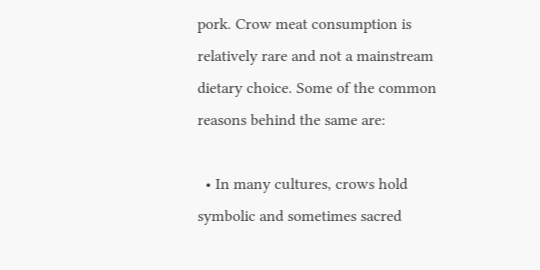pork. Crow meat consumption is relatively rare and not a mainstream dietary choice. Some of the common reasons behind the same are:

  • In many cultures, crows hold symbolic and sometimes sacred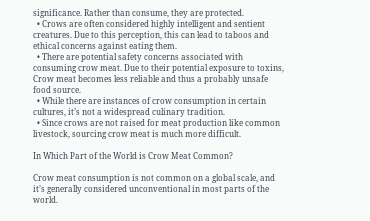significance. Rather than consume, they are protected.
  • Crows are often considered highly intelligent and sentient creatures. Due to this perception, this can lead to taboos and ethical concerns against eating them.
  • There are potential safety concerns associated with consuming crow meat. Due to their potential exposure to toxins, Crow meat becomes less reliable and thus a probably unsafe food source.
  • While there are instances of crow consumption in certain cultures, it’s not a widespread culinary tradition.
  • Since crows are not raised for meat production like common livestock, sourcing crow meat is much more difficult.

In Which Part of the World is Crow Meat Common?

Crow meat consumption is not common on a global scale, and it’s generally considered unconventional in most parts of the world.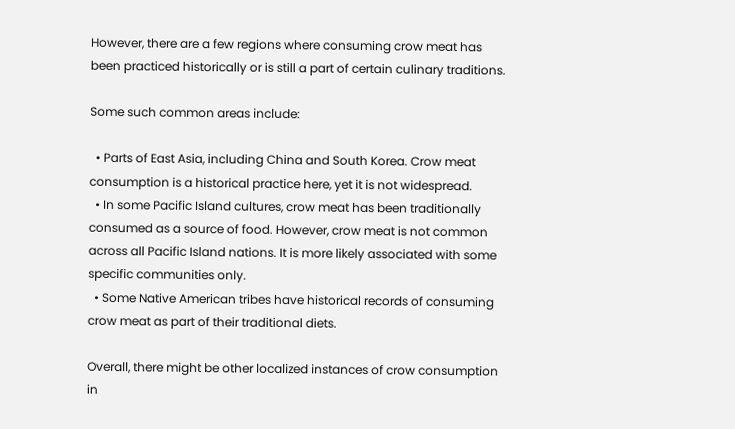However, there are a few regions where consuming crow meat has been practiced historically or is still a part of certain culinary traditions.

Some such common areas include:

  • Parts of East Asia, including China and South Korea. Crow meat consumption is a historical practice here, yet it is not widespread.
  • In some Pacific Island cultures, crow meat has been traditionally consumed as a source of food. However, crow meat is not common across all Pacific Island nations. It is more likely associated with some specific communities only.
  • Some Native American tribes have historical records of consuming crow meat as part of their traditional diets.

Overall, there might be other localized instances of crow consumption in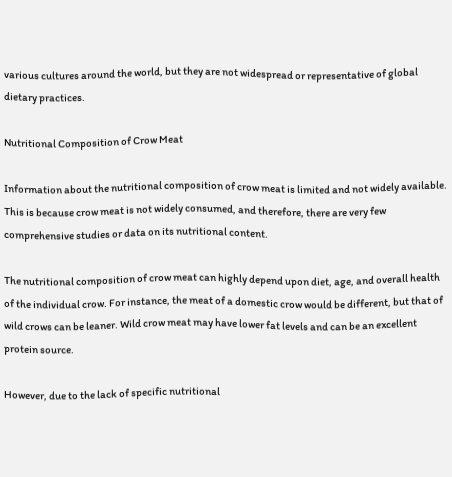various cultures around the world, but they are not widespread or representative of global dietary practices.

Nutritional Composition of Crow Meat

Information about the nutritional composition of crow meat is limited and not widely available. This is because crow meat is not widely consumed, and therefore, there are very few comprehensive studies or data on its nutritional content.

The nutritional composition of crow meat can highly depend upon diet, age, and overall health of the individual crow. For instance, the meat of a domestic crow would be different, but that of wild crows can be leaner. Wild crow meat may have lower fat levels and can be an excellent protein source.

However, due to the lack of specific nutritional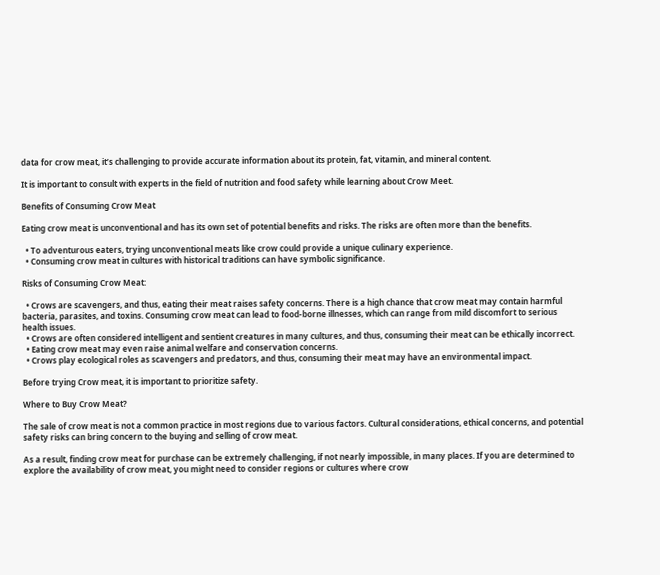data for crow meat, it’s challenging to provide accurate information about its protein, fat, vitamin, and mineral content.

It is important to consult with experts in the field of nutrition and food safety while learning about Crow Meet.

Benefits of Consuming Crow Meat

Eating crow meat is unconventional and has its own set of potential benefits and risks. The risks are often more than the benefits.

  • To adventurous eaters, trying unconventional meats like crow could provide a unique culinary experience.
  • Consuming crow meat in cultures with historical traditions can have symbolic significance.

Risks of Consuming Crow Meat:

  • Crows are scavengers, and thus, eating their meat raises safety concerns. There is a high chance that crow meat may contain harmful bacteria, parasites, and toxins. Consuming crow meat can lead to food-borne illnesses, which can range from mild discomfort to serious health issues.
  • Crows are often considered intelligent and sentient creatures in many cultures, and thus, consuming their meat can be ethically incorrect.
  • Eating crow meat may even raise animal welfare and conservation concerns.
  • Crows play ecological roles as scavengers and predators, and thus, consuming their meat may have an environmental impact.

Before trying Crow meat, it is important to prioritize safety.

Where to Buy Crow Meat?

The sale of crow meat is not a common practice in most regions due to various factors. Cultural considerations, ethical concerns, and potential safety risks can bring concern to the buying and selling of crow meat.

As a result, finding crow meat for purchase can be extremely challenging, if not nearly impossible, in many places. If you are determined to explore the availability of crow meat, you might need to consider regions or cultures where crow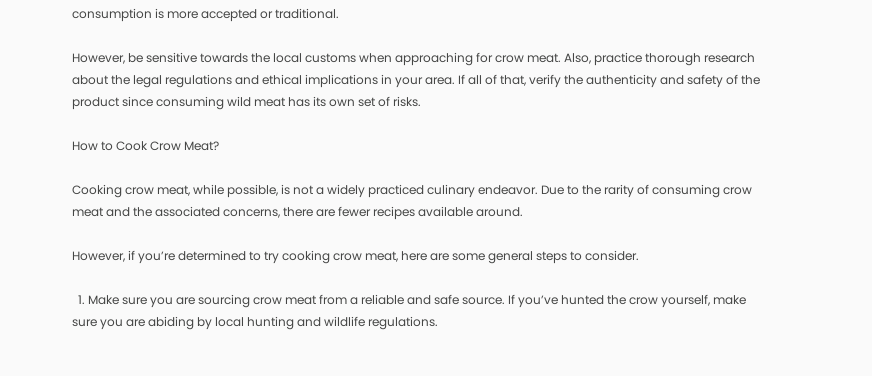consumption is more accepted or traditional.

However, be sensitive towards the local customs when approaching for crow meat. Also, practice thorough research about the legal regulations and ethical implications in your area. If all of that, verify the authenticity and safety of the product since consuming wild meat has its own set of risks.

How to Cook Crow Meat?

Cooking crow meat, while possible, is not a widely practiced culinary endeavor. Due to the rarity of consuming crow meat and the associated concerns, there are fewer recipes available around.

However, if you’re determined to try cooking crow meat, here are some general steps to consider.

  1. Make sure you are sourcing crow meat from a reliable and safe source. If you’ve hunted the crow yourself, make sure you are abiding by local hunting and wildlife regulations.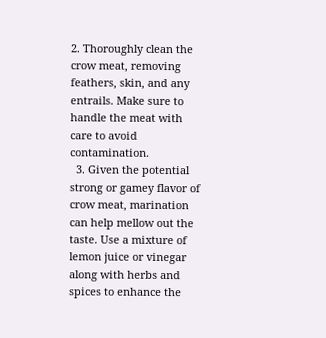2. Thoroughly clean the crow meat, removing feathers, skin, and any entrails. Make sure to handle the meat with care to avoid contamination.
  3. Given the potential strong or gamey flavor of crow meat, marination can help mellow out the taste. Use a mixture of lemon juice or vinegar along with herbs and spices to enhance the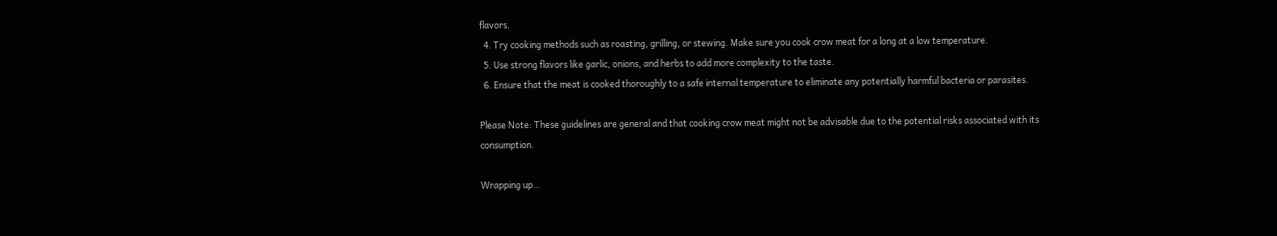flavors.
  4. Try cooking methods such as roasting, grilling, or stewing. Make sure you cook crow meat for a long at a low temperature.
  5. Use strong flavors like garlic, onions, and herbs to add more complexity to the taste.
  6. Ensure that the meat is cooked thoroughly to a safe internal temperature to eliminate any potentially harmful bacteria or parasites.

Please Note: These guidelines are general and that cooking crow meat might not be advisable due to the potential risks associated with its consumption.

Wrapping up…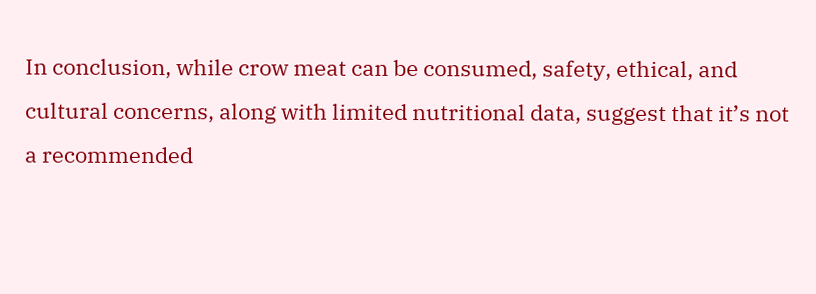In conclusion, while crow meat can be consumed, safety, ethical, and cultural concerns, along with limited nutritional data, suggest that it’s not a recommended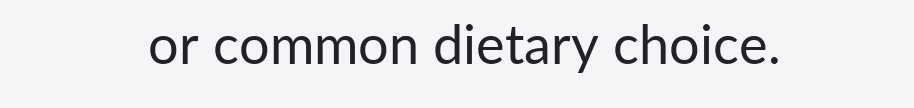or common dietary choice.